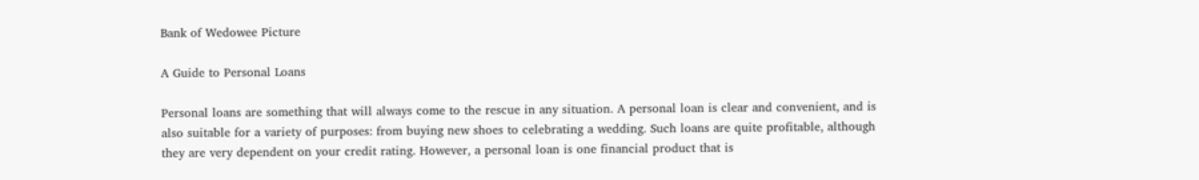Bank of Wedowee Picture

A Guide to Personal Loans

Personal loans are something that will always come to the rescue in any situation. A personal loan is clear and convenient, and is also suitable for a variety of purposes: from buying new shoes to celebrating a wedding. Such loans are quite profitable, although they are very dependent on your credit rating. However, a personal loan is one financial product that is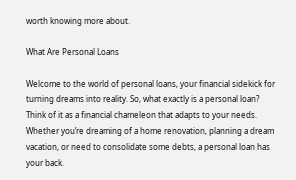worth knowing more about.

What Are Personal Loans

Welcome to the world of personal loans, your financial sidekick for turning dreams into reality. So, what exactly is a personal loan? Think of it as a financial chameleon that adapts to your needs. Whether you’re dreaming of a home renovation, planning a dream vacation, or need to consolidate some debts, a personal loan has your back.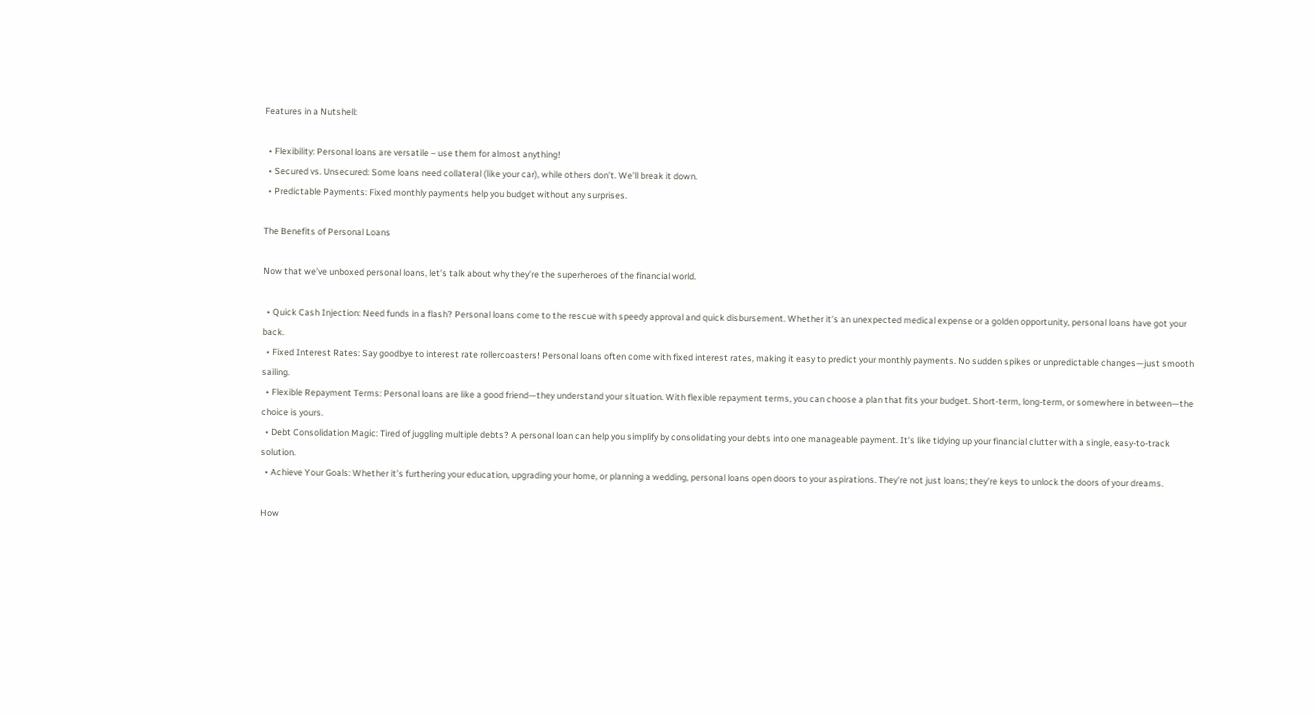Features in a Nutshell:

  • Flexibility: Personal loans are versatile – use them for almost anything!
  • Secured vs. Unsecured: Some loans need collateral (like your car), while others don’t. We’ll break it down.
  • Predictable Payments: Fixed monthly payments help you budget without any surprises.

The Benefits of Personal Loans

Now that we’ve unboxed personal loans, let’s talk about why they’re the superheroes of the financial world.

  • Quick Cash Injection: Need funds in a flash? Personal loans come to the rescue with speedy approval and quick disbursement. Whether it’s an unexpected medical expense or a golden opportunity, personal loans have got your back.
  • Fixed Interest Rates: Say goodbye to interest rate rollercoasters! Personal loans often come with fixed interest rates, making it easy to predict your monthly payments. No sudden spikes or unpredictable changes—just smooth sailing.
  • Flexible Repayment Terms: Personal loans are like a good friend—they understand your situation. With flexible repayment terms, you can choose a plan that fits your budget. Short-term, long-term, or somewhere in between—the choice is yours.
  • Debt Consolidation Magic: Tired of juggling multiple debts? A personal loan can help you simplify by consolidating your debts into one manageable payment. It’s like tidying up your financial clutter with a single, easy-to-track solution.
  • Achieve Your Goals: Whether it’s furthering your education, upgrading your home, or planning a wedding, personal loans open doors to your aspirations. They’re not just loans; they’re keys to unlock the doors of your dreams.

How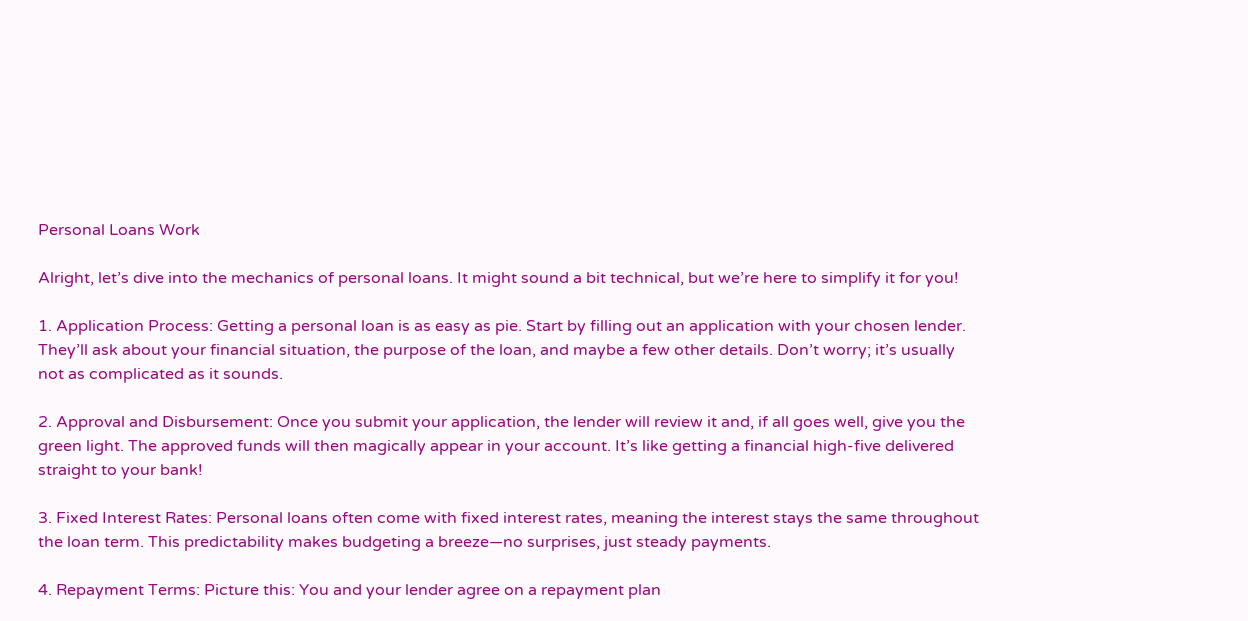Personal Loans Work

Alright, let’s dive into the mechanics of personal loans. It might sound a bit technical, but we’re here to simplify it for you!

1. Application Process: Getting a personal loan is as easy as pie. Start by filling out an application with your chosen lender. They’ll ask about your financial situation, the purpose of the loan, and maybe a few other details. Don’t worry; it’s usually not as complicated as it sounds.

2. Approval and Disbursement: Once you submit your application, the lender will review it and, if all goes well, give you the green light. The approved funds will then magically appear in your account. It’s like getting a financial high-five delivered straight to your bank!

3. Fixed Interest Rates: Personal loans often come with fixed interest rates, meaning the interest stays the same throughout the loan term. This predictability makes budgeting a breeze—no surprises, just steady payments.

4. Repayment Terms: Picture this: You and your lender agree on a repayment plan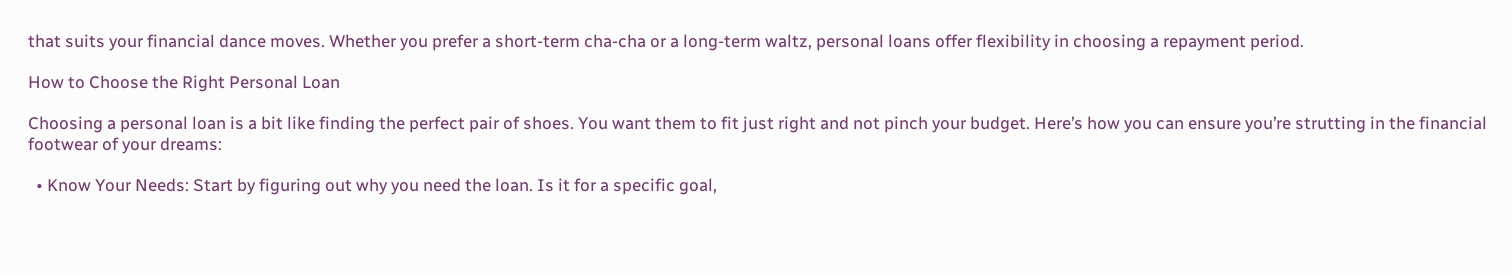that suits your financial dance moves. Whether you prefer a short-term cha-cha or a long-term waltz, personal loans offer flexibility in choosing a repayment period.

How to Choose the Right Personal Loan

Choosing a personal loan is a bit like finding the perfect pair of shoes. You want them to fit just right and not pinch your budget. Here’s how you can ensure you’re strutting in the financial footwear of your dreams:

  • Know Your Needs: Start by figuring out why you need the loan. Is it for a specific goal,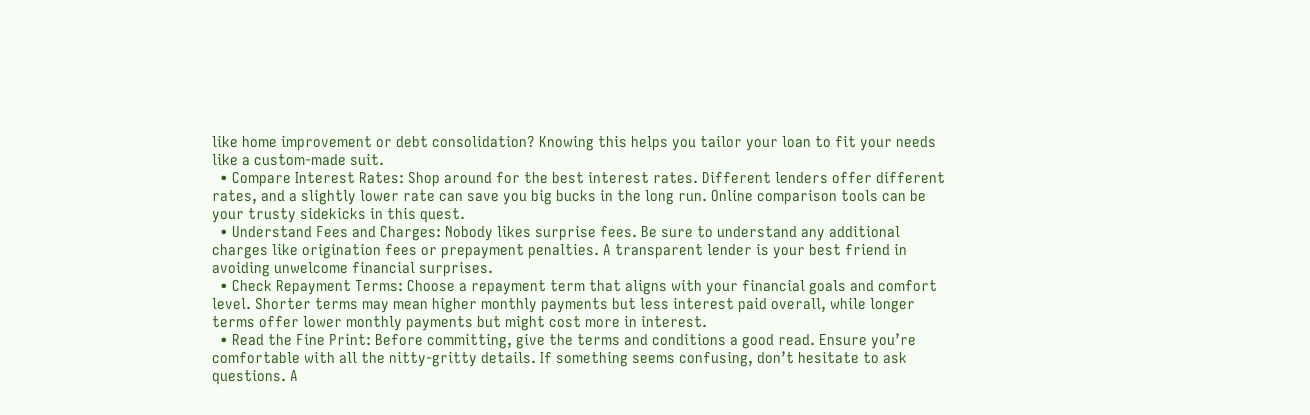like home improvement or debt consolidation? Knowing this helps you tailor your loan to fit your needs like a custom-made suit.
  • Compare Interest Rates: Shop around for the best interest rates. Different lenders offer different rates, and a slightly lower rate can save you big bucks in the long run. Online comparison tools can be your trusty sidekicks in this quest.
  • Understand Fees and Charges: Nobody likes surprise fees. Be sure to understand any additional charges like origination fees or prepayment penalties. A transparent lender is your best friend in avoiding unwelcome financial surprises.
  • Check Repayment Terms: Choose a repayment term that aligns with your financial goals and comfort level. Shorter terms may mean higher monthly payments but less interest paid overall, while longer terms offer lower monthly payments but might cost more in interest.
  • Read the Fine Print: Before committing, give the terms and conditions a good read. Ensure you’re comfortable with all the nitty-gritty details. If something seems confusing, don’t hesitate to ask questions. A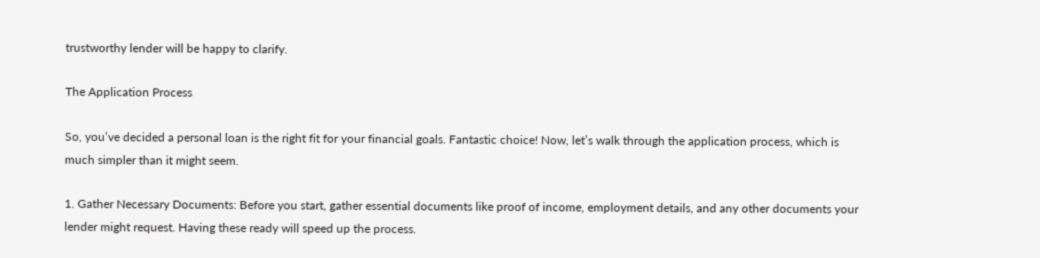trustworthy lender will be happy to clarify.

The Application Process

So, you’ve decided a personal loan is the right fit for your financial goals. Fantastic choice! Now, let’s walk through the application process, which is much simpler than it might seem.

1. Gather Necessary Documents: Before you start, gather essential documents like proof of income, employment details, and any other documents your lender might request. Having these ready will speed up the process.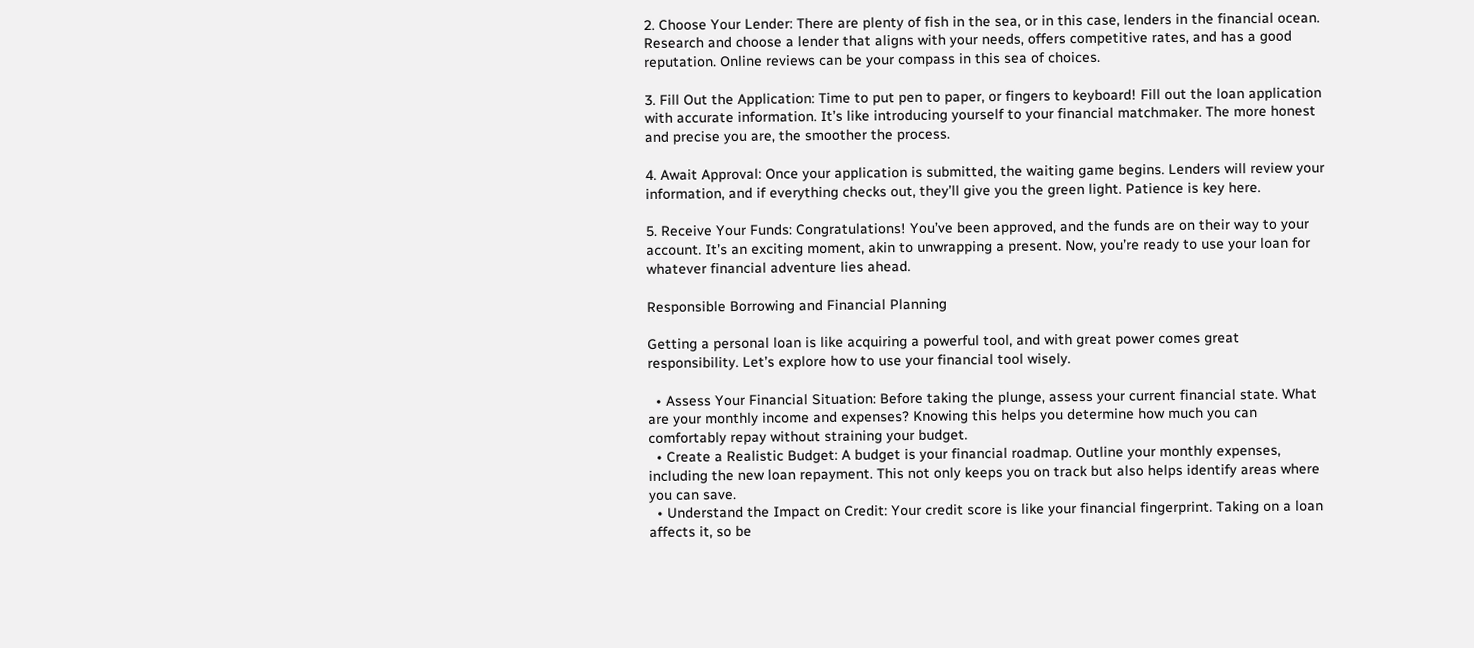2. Choose Your Lender: There are plenty of fish in the sea, or in this case, lenders in the financial ocean. Research and choose a lender that aligns with your needs, offers competitive rates, and has a good reputation. Online reviews can be your compass in this sea of choices.

3. Fill Out the Application: Time to put pen to paper, or fingers to keyboard! Fill out the loan application with accurate information. It’s like introducing yourself to your financial matchmaker. The more honest and precise you are, the smoother the process.

4. Await Approval: Once your application is submitted, the waiting game begins. Lenders will review your information, and if everything checks out, they’ll give you the green light. Patience is key here.

5. Receive Your Funds: Congratulations! You’ve been approved, and the funds are on their way to your account. It’s an exciting moment, akin to unwrapping a present. Now, you’re ready to use your loan for whatever financial adventure lies ahead.

Responsible Borrowing and Financial Planning

Getting a personal loan is like acquiring a powerful tool, and with great power comes great responsibility. Let’s explore how to use your financial tool wisely.

  • Assess Your Financial Situation: Before taking the plunge, assess your current financial state. What are your monthly income and expenses? Knowing this helps you determine how much you can comfortably repay without straining your budget.
  • Create a Realistic Budget: A budget is your financial roadmap. Outline your monthly expenses, including the new loan repayment. This not only keeps you on track but also helps identify areas where you can save.
  • Understand the Impact on Credit: Your credit score is like your financial fingerprint. Taking on a loan affects it, so be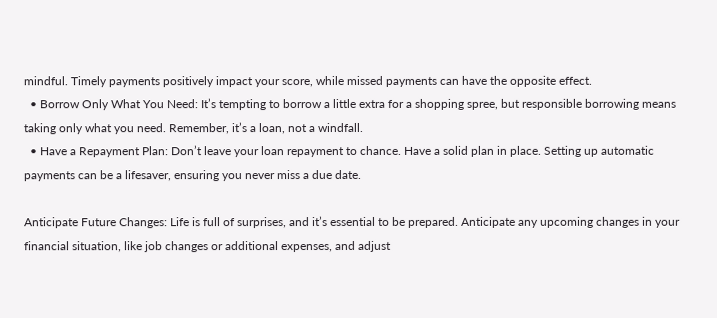mindful. Timely payments positively impact your score, while missed payments can have the opposite effect.
  • Borrow Only What You Need: It’s tempting to borrow a little extra for a shopping spree, but responsible borrowing means taking only what you need. Remember, it’s a loan, not a windfall.
  • Have a Repayment Plan: Don’t leave your loan repayment to chance. Have a solid plan in place. Setting up automatic payments can be a lifesaver, ensuring you never miss a due date.

Anticipate Future Changes: Life is full of surprises, and it’s essential to be prepared. Anticipate any upcoming changes in your financial situation, like job changes or additional expenses, and adjust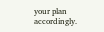your plan accordingly.